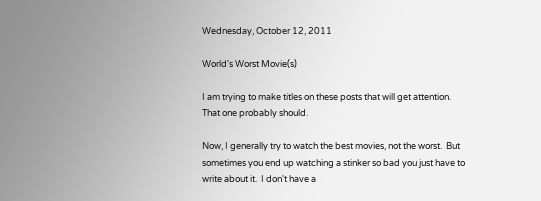Wednesday, October 12, 2011

World's Worst Movie(s)

I am trying to make titles on these posts that will get attention.  That one probably should.

Now, I generally try to watch the best movies, not the worst.  But sometimes you end up watching a stinker so bad you just have to write about it.  I don't have a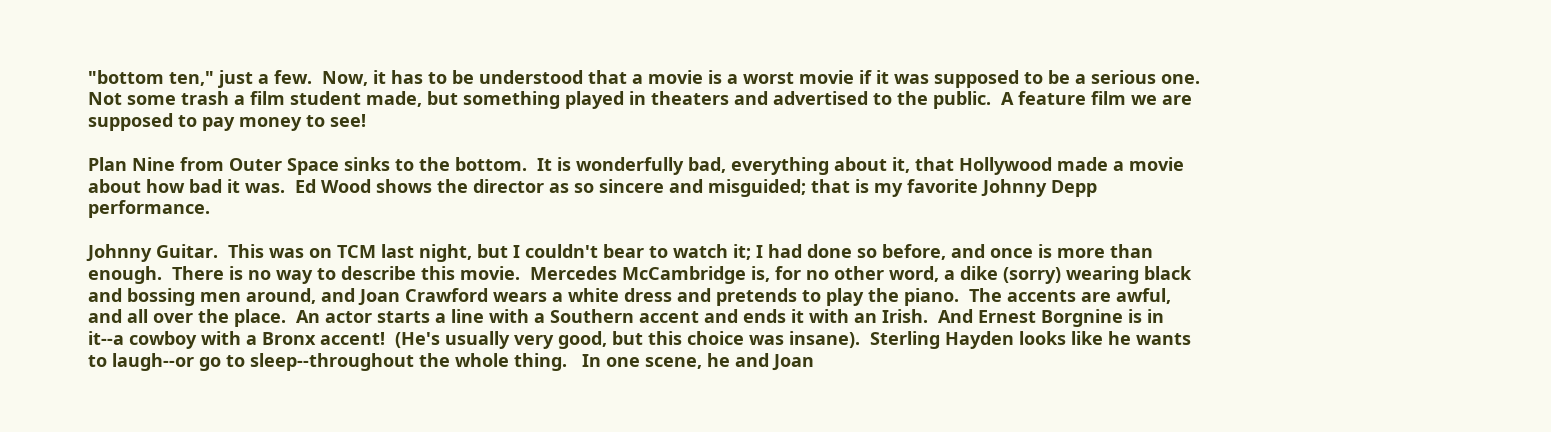"bottom ten," just a few.  Now, it has to be understood that a movie is a worst movie if it was supposed to be a serious one.  Not some trash a film student made, but something played in theaters and advertised to the public.  A feature film we are supposed to pay money to see!

Plan Nine from Outer Space sinks to the bottom.  It is wonderfully bad, everything about it, that Hollywood made a movie about how bad it was.  Ed Wood shows the director as so sincere and misguided; that is my favorite Johnny Depp performance.

Johnny Guitar.  This was on TCM last night, but I couldn't bear to watch it; I had done so before, and once is more than enough.  There is no way to describe this movie.  Mercedes McCambridge is, for no other word, a dike (sorry) wearing black and bossing men around, and Joan Crawford wears a white dress and pretends to play the piano.  The accents are awful, and all over the place.  An actor starts a line with a Southern accent and ends it with an Irish.  And Ernest Borgnine is in it--a cowboy with a Bronx accent!  (He's usually very good, but this choice was insane).  Sterling Hayden looks like he wants to laugh--or go to sleep--throughout the whole thing.   In one scene, he and Joan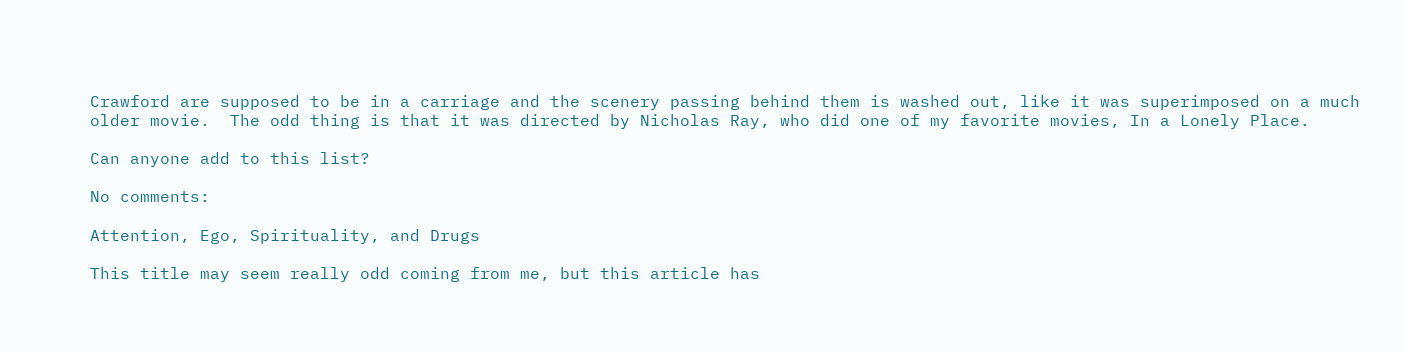Crawford are supposed to be in a carriage and the scenery passing behind them is washed out, like it was superimposed on a much older movie.  The odd thing is that it was directed by Nicholas Ray, who did one of my favorite movies, In a Lonely Place.

Can anyone add to this list?

No comments:

Attention, Ego, Spirituality, and Drugs

This title may seem really odd coming from me, but this article has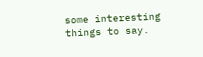some interesting things to say.